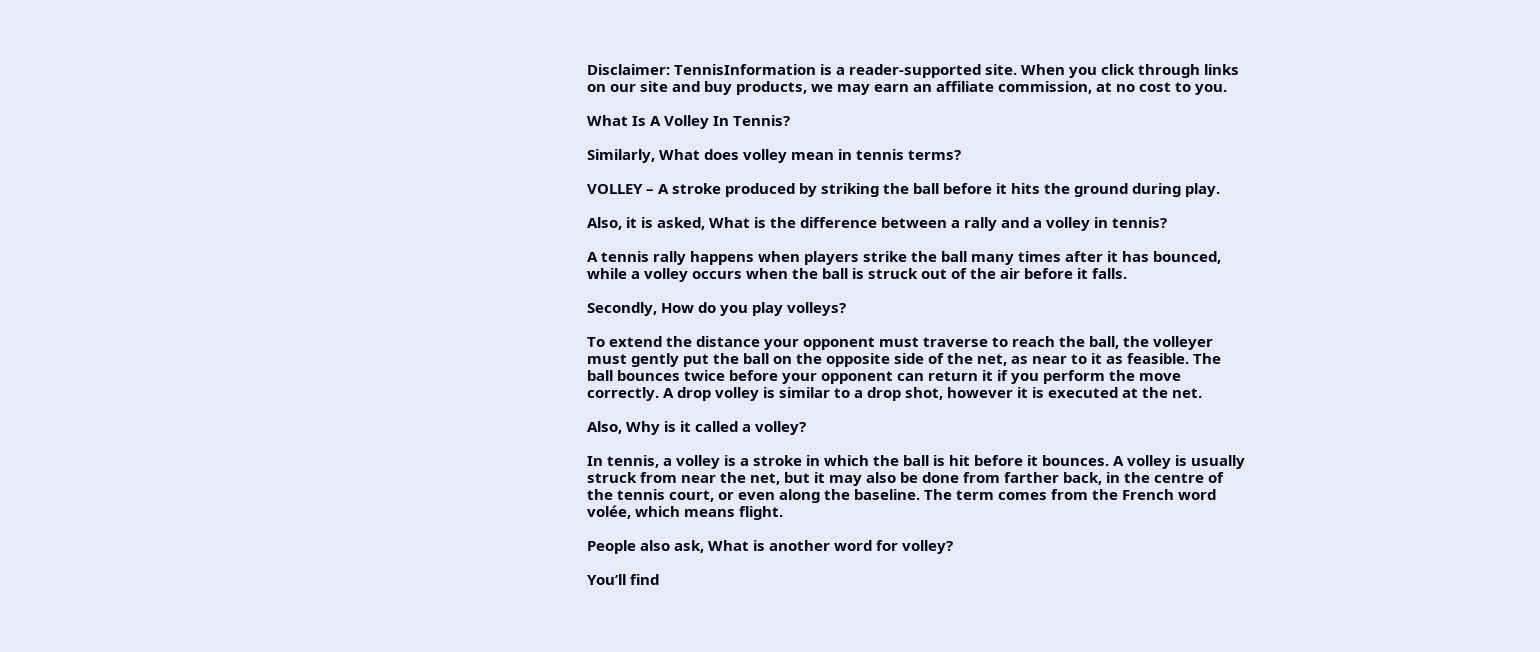Disclaimer: TennisInformation is a reader-supported site. When you click through links on our site and buy products, we may earn an affiliate commission, at no cost to you.

What Is A Volley In Tennis?

Similarly, What does volley mean in tennis terms?

VOLLEY – A stroke produced by striking the ball before it hits the ground during play.

Also, it is asked, What is the difference between a rally and a volley in tennis?

A tennis rally happens when players strike the ball many times after it has bounced, while a volley occurs when the ball is struck out of the air before it falls.

Secondly, How do you play volleys?

To extend the distance your opponent must traverse to reach the ball, the volleyer must gently put the ball on the opposite side of the net, as near to it as feasible. The ball bounces twice before your opponent can return it if you perform the move correctly. A drop volley is similar to a drop shot, however it is executed at the net.

Also, Why is it called a volley?

In tennis, a volley is a stroke in which the ball is hit before it bounces. A volley is usually struck from near the net, but it may also be done from farther back, in the centre of the tennis court, or even along the baseline. The term comes from the French word volée, which means flight.

People also ask, What is another word for volley?

You’ll find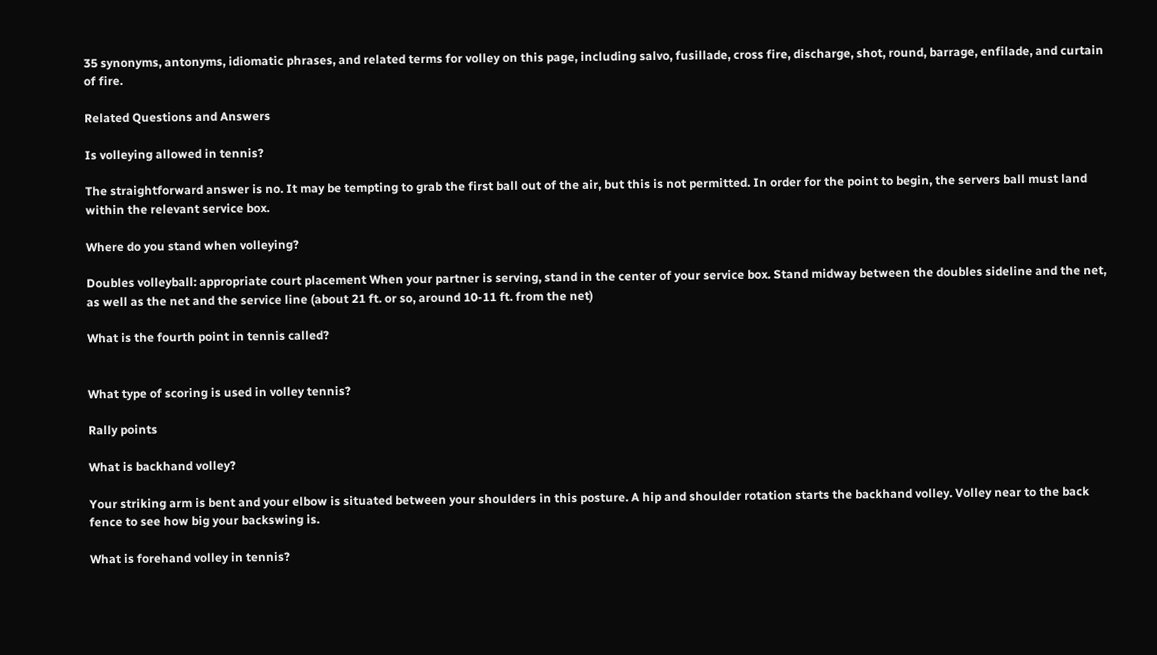35 synonyms, antonyms, idiomatic phrases, and related terms for volley on this page, including salvo, fusillade, cross fire, discharge, shot, round, barrage, enfilade, and curtain of fire.

Related Questions and Answers

Is volleying allowed in tennis?

The straightforward answer is no. It may be tempting to grab the first ball out of the air, but this is not permitted. In order for the point to begin, the servers ball must land within the relevant service box.

Where do you stand when volleying?

Doubles volleyball: appropriate court placement When your partner is serving, stand in the center of your service box. Stand midway between the doubles sideline and the net, as well as the net and the service line (about 21 ft. or so, around 10-11 ft. from the net)

What is the fourth point in tennis called?


What type of scoring is used in volley tennis?

Rally points

What is backhand volley?

Your striking arm is bent and your elbow is situated between your shoulders in this posture. A hip and shoulder rotation starts the backhand volley. Volley near to the back fence to see how big your backswing is.

What is forehand volley in tennis?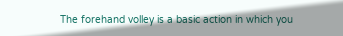The forehand volley is a basic action in which you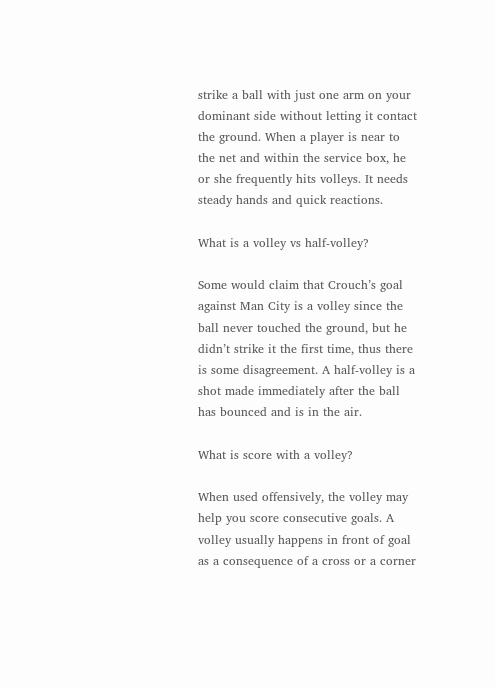strike a ball with just one arm on your dominant side without letting it contact the ground. When a player is near to the net and within the service box, he or she frequently hits volleys. It needs steady hands and quick reactions.

What is a volley vs half-volley?

Some would claim that Crouch’s goal against Man City is a volley since the ball never touched the ground, but he didn’t strike it the first time, thus there is some disagreement. A half-volley is a shot made immediately after the ball has bounced and is in the air.

What is score with a volley?

When used offensively, the volley may help you score consecutive goals. A volley usually happens in front of goal as a consequence of a cross or a corner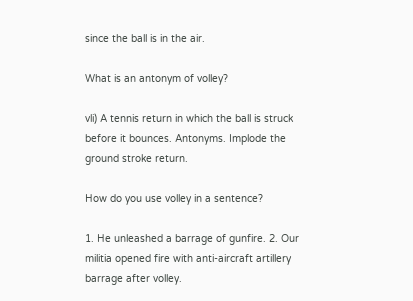since the ball is in the air.

What is an antonym of volley?

vli) A tennis return in which the ball is struck before it bounces. Antonyms. Implode the ground stroke return.

How do you use volley in a sentence?

1. He unleashed a barrage of gunfire. 2. Our militia opened fire with anti-aircraft artillery barrage after volley.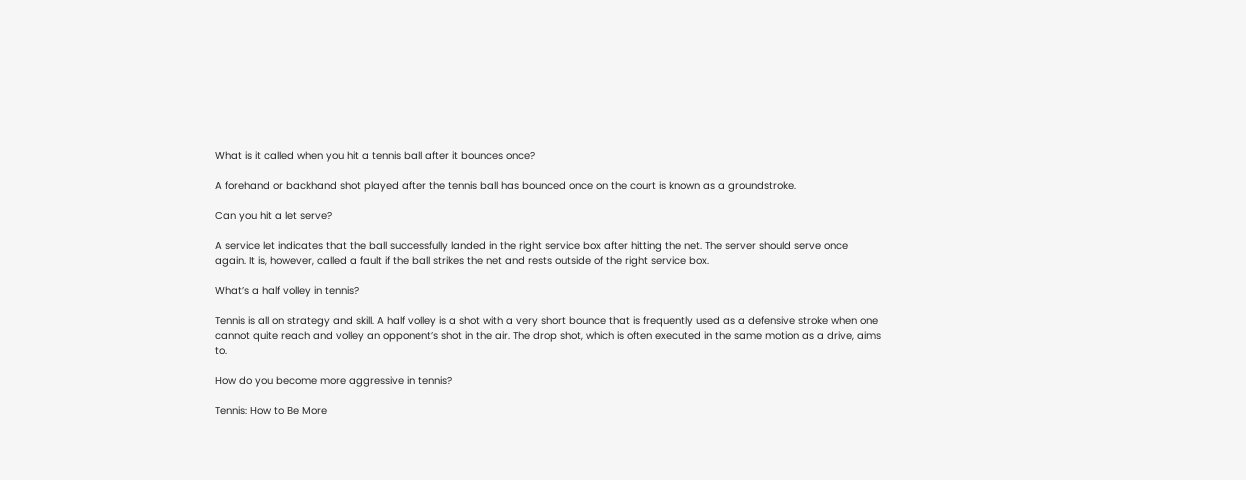What is it called when you hit a tennis ball after it bounces once?

A forehand or backhand shot played after the tennis ball has bounced once on the court is known as a groundstroke.

Can you hit a let serve?

A service let indicates that the ball successfully landed in the right service box after hitting the net. The server should serve once again. It is, however, called a fault if the ball strikes the net and rests outside of the right service box.

What’s a half volley in tennis?

Tennis is all on strategy and skill. A half volley is a shot with a very short bounce that is frequently used as a defensive stroke when one cannot quite reach and volley an opponent’s shot in the air. The drop shot, which is often executed in the same motion as a drive, aims to.

How do you become more aggressive in tennis?

Tennis: How to Be More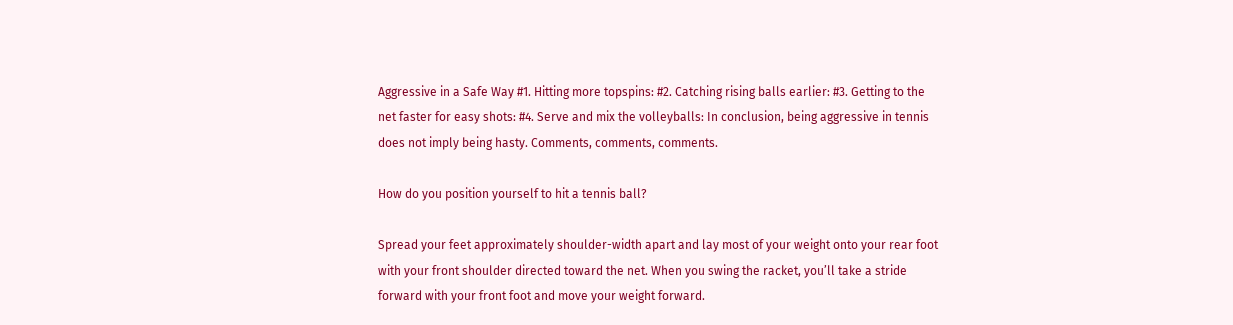Aggressive in a Safe Way #1. Hitting more topspins: #2. Catching rising balls earlier: #3. Getting to the net faster for easy shots: #4. Serve and mix the volleyballs: In conclusion, being aggressive in tennis does not imply being hasty. Comments, comments, comments.

How do you position yourself to hit a tennis ball?

Spread your feet approximately shoulder-width apart and lay most of your weight onto your rear foot with your front shoulder directed toward the net. When you swing the racket, you’ll take a stride forward with your front foot and move your weight forward.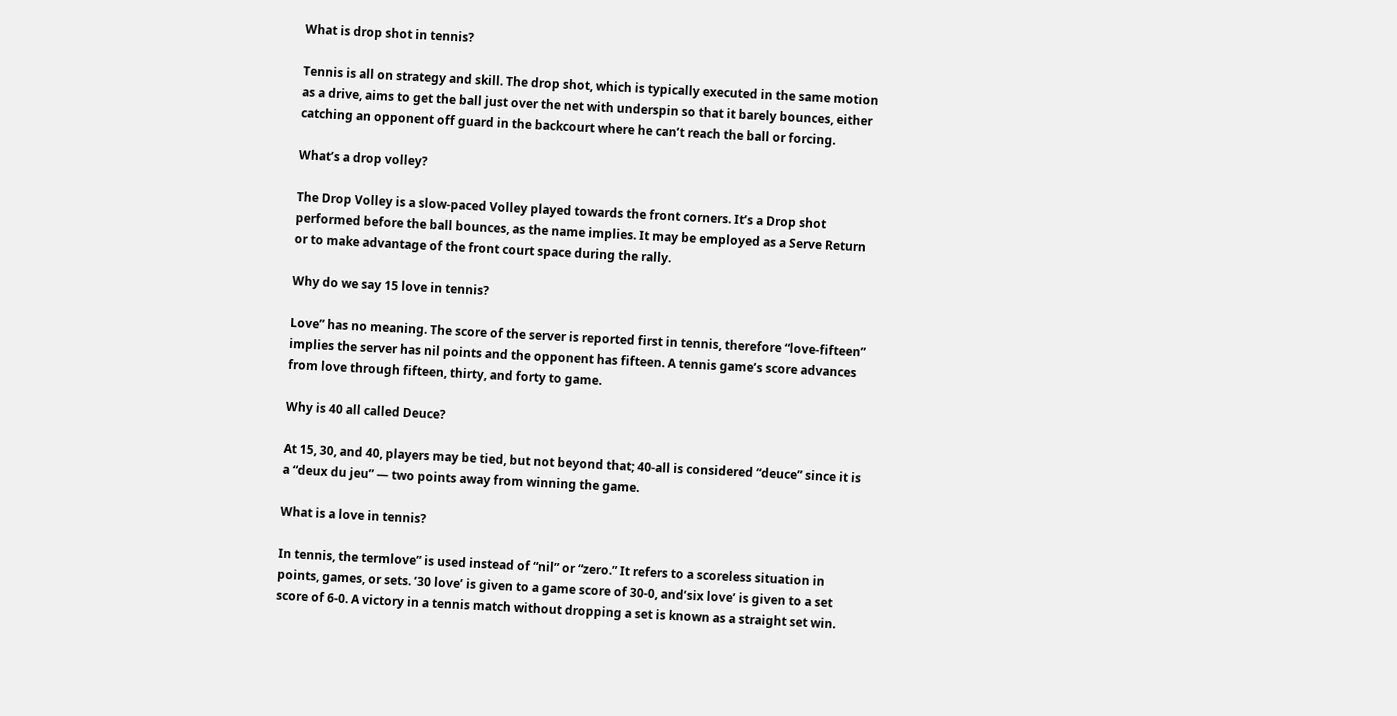What is drop shot in tennis?

Tennis is all on strategy and skill. The drop shot, which is typically executed in the same motion as a drive, aims to get the ball just over the net with underspin so that it barely bounces, either catching an opponent off guard in the backcourt where he can’t reach the ball or forcing.

What’s a drop volley?

The Drop Volley is a slow-paced Volley played towards the front corners. It’s a Drop shot performed before the ball bounces, as the name implies. It may be employed as a Serve Return or to make advantage of the front court space during the rally.

Why do we say 15 love in tennis?

Love” has no meaning. The score of the server is reported first in tennis, therefore “love-fifteen” implies the server has nil points and the opponent has fifteen. A tennis game’s score advances from love through fifteen, thirty, and forty to game.

Why is 40 all called Deuce?

At 15, 30, and 40, players may be tied, but not beyond that; 40-all is considered “deuce” since it is a “deux du jeu” — two points away from winning the game.

What is a love in tennis?

In tennis, the termlove” is used instead of “nil” or “zero.” It refers to a scoreless situation in points, games, or sets. ’30 love’ is given to a game score of 30-0, and’six love’ is given to a set score of 6-0. A victory in a tennis match without dropping a set is known as a straight set win.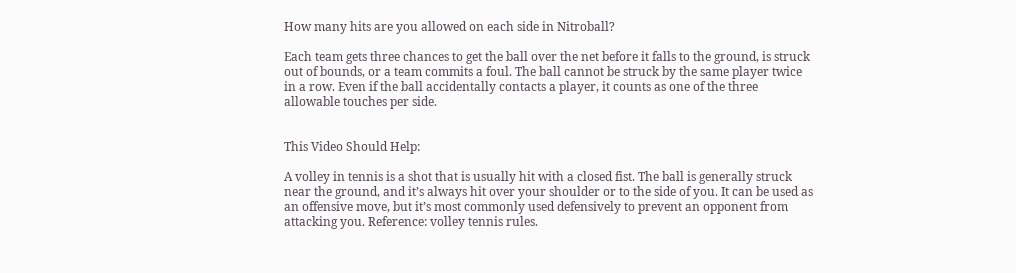How many hits are you allowed on each side in Nitroball?

Each team gets three chances to get the ball over the net before it falls to the ground, is struck out of bounds, or a team commits a foul. The ball cannot be struck by the same player twice in a row. Even if the ball accidentally contacts a player, it counts as one of the three allowable touches per side.


This Video Should Help:

A volley in tennis is a shot that is usually hit with a closed fist. The ball is generally struck near the ground, and it’s always hit over your shoulder or to the side of you. It can be used as an offensive move, but it’s most commonly used defensively to prevent an opponent from attacking you. Reference: volley tennis rules.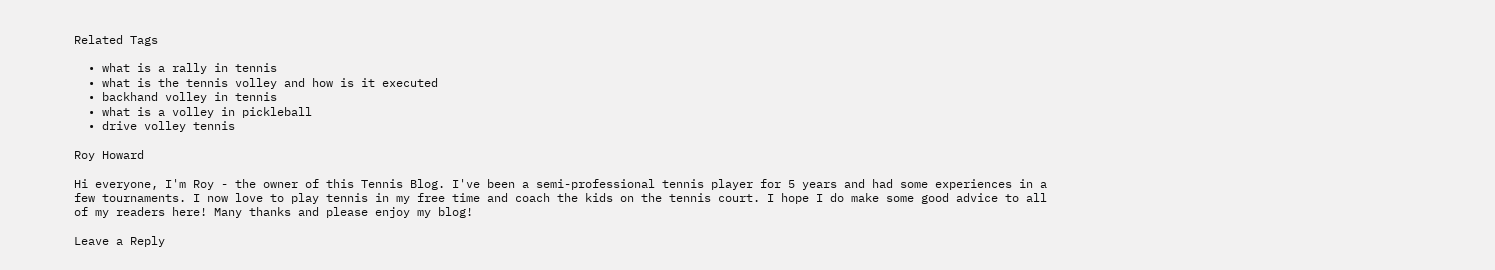Related Tags

  • what is a rally in tennis
  • what is the tennis volley and how is it executed
  • backhand volley in tennis
  • what is a volley in pickleball
  • drive volley tennis

Roy Howard

Hi everyone, I'm Roy - the owner of this Tennis Blog. I've been a semi-professional tennis player for 5 years and had some experiences in a few tournaments. I now love to play tennis in my free time and coach the kids on the tennis court. I hope I do make some good advice to all of my readers here! Many thanks and please enjoy my blog!

Leave a Reply